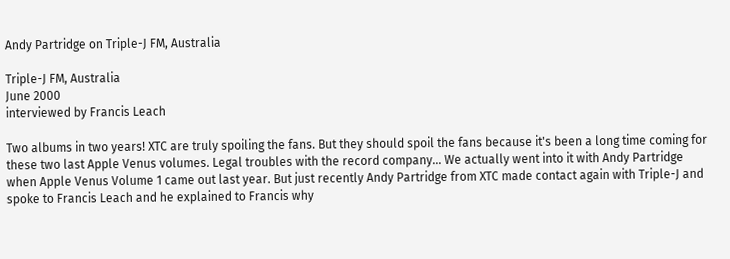Andy Partridge on Triple-J FM, Australia

Triple-J FM, Australia
June 2000
interviewed by Francis Leach

Two albums in two years! XTC are truly spoiling the fans. But they should spoil the fans because it's been a long time coming for these two last Apple Venus volumes. Legal troubles with the record company... We actually went into it with Andy Partridge when Apple Venus Volume 1 came out last year. But just recently Andy Partridge from XTC made contact again with Triple-J and spoke to Francis Leach and he explained to Francis why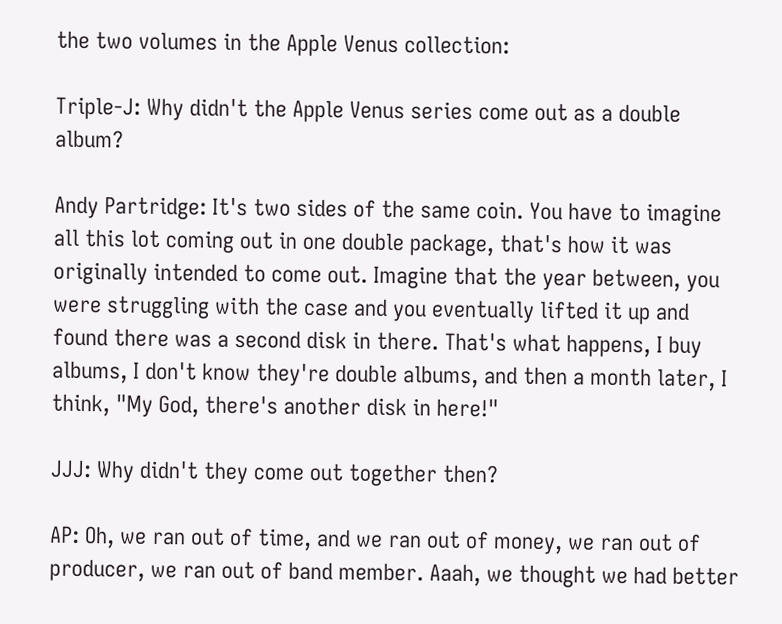the two volumes in the Apple Venus collection:

Triple-J: Why didn't the Apple Venus series come out as a double album?

Andy Partridge: It's two sides of the same coin. You have to imagine all this lot coming out in one double package, that's how it was originally intended to come out. Imagine that the year between, you were struggling with the case and you eventually lifted it up and found there was a second disk in there. That's what happens, I buy albums, I don't know they're double albums, and then a month later, I think, "My God, there's another disk in here!"

JJJ: Why didn't they come out together then?

AP: Oh, we ran out of time, and we ran out of money, we ran out of producer, we ran out of band member. Aaah, we thought we had better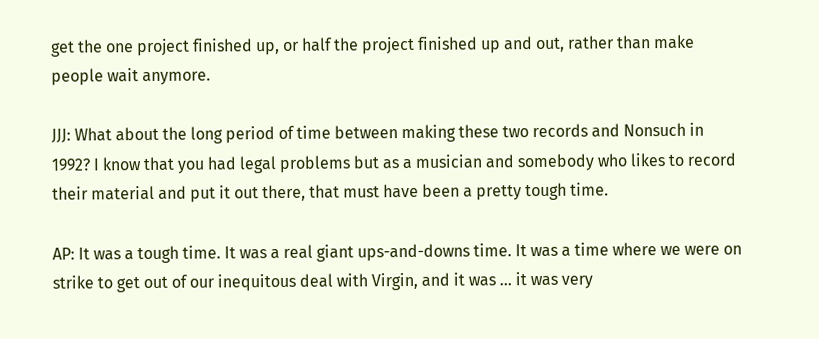get the one project finished up, or half the project finished up and out, rather than make people wait anymore.

JJJ: What about the long period of time between making these two records and Nonsuch in 1992? I know that you had legal problems but as a musician and somebody who likes to record their material and put it out there, that must have been a pretty tough time.

AP: It was a tough time. It was a real giant ups-and-downs time. It was a time where we were on strike to get out of our inequitous deal with Virgin, and it was ... it was very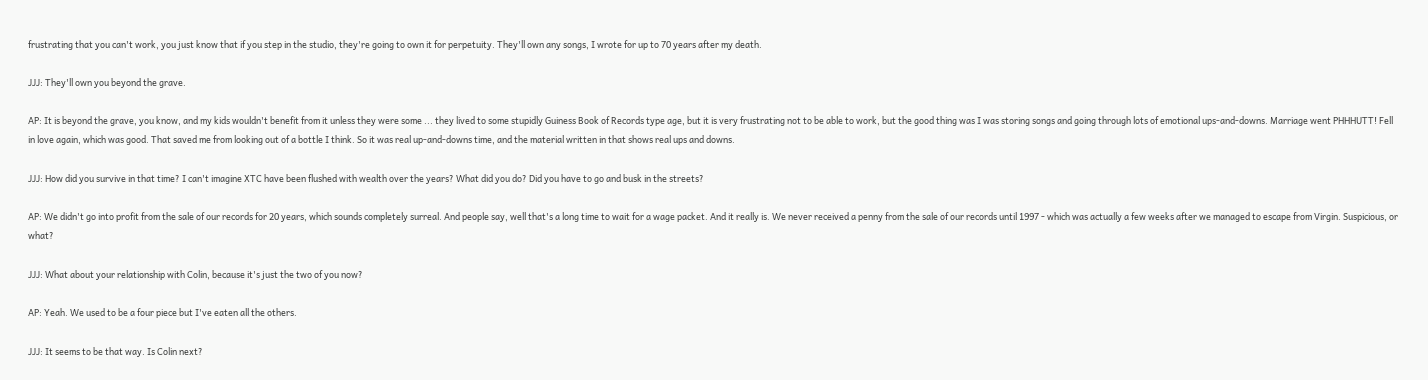frustrating that you can't work, you just know that if you step in the studio, they're going to own it for perpetuity. They'll own any songs, I wrote for up to 70 years after my death.

JJJ: They'll own you beyond the grave.

AP: It is beyond the grave, you know, and my kids wouldn't benefit from it unless they were some ... they lived to some stupidly Guiness Book of Records type age, but it is very frustrating not to be able to work, but the good thing was I was storing songs and going through lots of emotional ups-and-downs. Marriage went PHHHUTT! Fell in love again, which was good. That saved me from looking out of a bottle I think. So it was real up-and-downs time, and the material written in that shows real ups and downs.

JJJ: How did you survive in that time? I can't imagine XTC have been flushed with wealth over the years? What did you do? Did you have to go and busk in the streets?

AP: We didn't go into profit from the sale of our records for 20 years, which sounds completely surreal. And people say, well that's a long time to wait for a wage packet. And it really is. We never received a penny from the sale of our records until 1997 - which was actually a few weeks after we managed to escape from Virgin. Suspicious, or what?

JJJ: What about your relationship with Colin, because it's just the two of you now?

AP: Yeah. We used to be a four piece but I've eaten all the others.

JJJ: It seems to be that way. Is Colin next?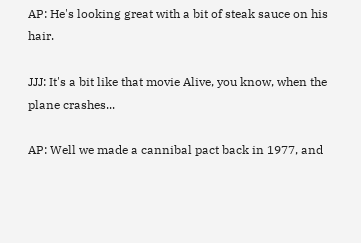AP: He's looking great with a bit of steak sauce on his hair.

JJJ: It's a bit like that movie Alive, you know, when the plane crashes...

AP: Well we made a cannibal pact back in 1977, and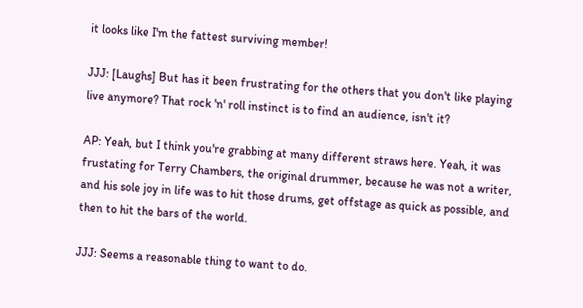it looks like I'm the fattest surviving member!

JJJ: [Laughs] But has it been frustrating for the others that you don't like playing live anymore? That rock 'n' roll instinct is to find an audience, isn't it?

AP: Yeah, but I think you're grabbing at many different straws here. Yeah, it was frustating for Terry Chambers, the original drummer, because he was not a writer, and his sole joy in life was to hit those drums, get offstage as quick as possible, and then to hit the bars of the world.

JJJ: Seems a reasonable thing to want to do.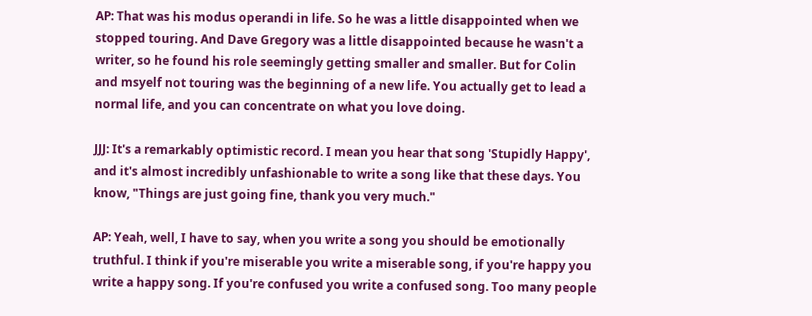AP: That was his modus operandi in life. So he was a little disappointed when we stopped touring. And Dave Gregory was a little disappointed because he wasn't a writer, so he found his role seemingly getting smaller and smaller. But for Colin and msyelf not touring was the beginning of a new life. You actually get to lead a normal life, and you can concentrate on what you love doing.

JJJ: It's a remarkably optimistic record. I mean you hear that song 'Stupidly Happy', and it's almost incredibly unfashionable to write a song like that these days. You know, "Things are just going fine, thank you very much."

AP: Yeah, well, I have to say, when you write a song you should be emotionally truthful. I think if you're miserable you write a miserable song, if you're happy you write a happy song. If you're confused you write a confused song. Too many people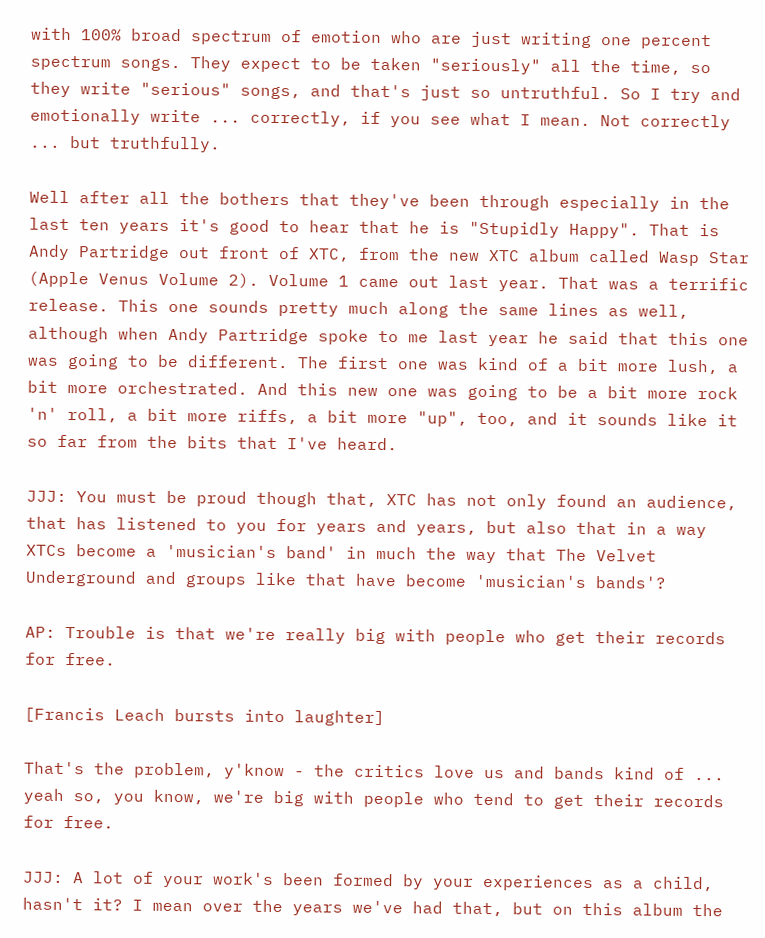with 100% broad spectrum of emotion who are just writing one percent spectrum songs. They expect to be taken "seriously" all the time, so they write "serious" songs, and that's just so untruthful. So I try and emotionally write ... correctly, if you see what I mean. Not correctly ... but truthfully.

Well after all the bothers that they've been through especially in the last ten years it's good to hear that he is "Stupidly Happy". That is Andy Partridge out front of XTC, from the new XTC album called Wasp Star (Apple Venus Volume 2). Volume 1 came out last year. That was a terrific release. This one sounds pretty much along the same lines as well, although when Andy Partridge spoke to me last year he said that this one was going to be different. The first one was kind of a bit more lush, a bit more orchestrated. And this new one was going to be a bit more rock 'n' roll, a bit more riffs, a bit more "up", too, and it sounds like it so far from the bits that I've heard.

JJJ: You must be proud though that, XTC has not only found an audience, that has listened to you for years and years, but also that in a way XTCs become a 'musician's band' in much the way that The Velvet Underground and groups like that have become 'musician's bands'?

AP: Trouble is that we're really big with people who get their records for free.

[Francis Leach bursts into laughter]

That's the problem, y'know - the critics love us and bands kind of ... yeah so, you know, we're big with people who tend to get their records for free.

JJJ: A lot of your work's been formed by your experiences as a child, hasn't it? I mean over the years we've had that, but on this album the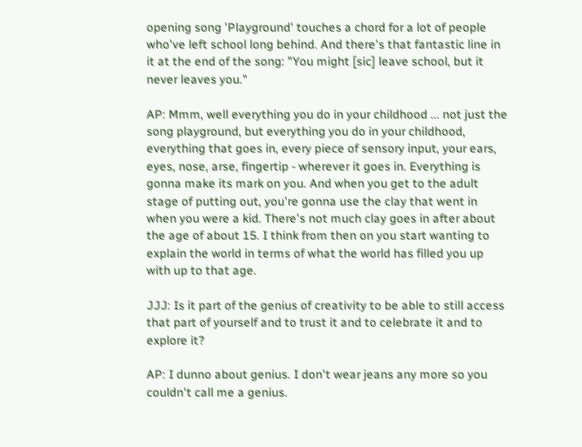opening song 'Playground' touches a chord for a lot of people who've left school long behind. And there's that fantastic line in it at the end of the song: "You might [sic] leave school, but it never leaves you."

AP: Mmm, well everything you do in your childhood ... not just the song playground, but everything you do in your childhood, everything that goes in, every piece of sensory input, your ears, eyes, nose, arse, fingertip - wherever it goes in. Everything is gonna make its mark on you. And when you get to the adult stage of putting out, you're gonna use the clay that went in when you were a kid. There's not much clay goes in after about the age of about 15. I think from then on you start wanting to explain the world in terms of what the world has filled you up with up to that age.

JJJ: Is it part of the genius of creativity to be able to still access that part of yourself and to trust it and to celebrate it and to explore it?

AP: I dunno about genius. I don't wear jeans any more so you couldn't call me a genius.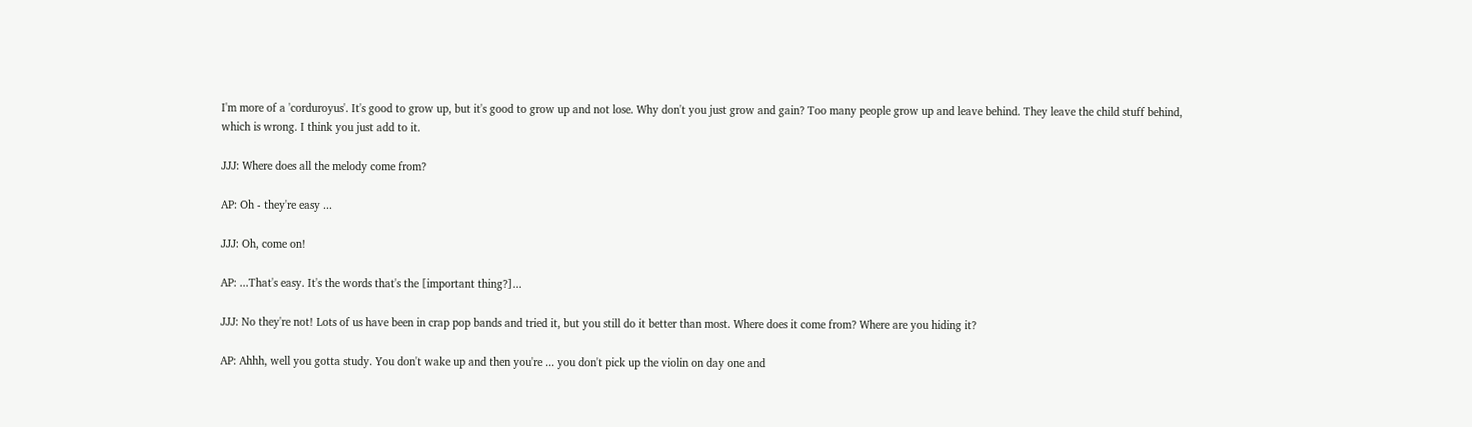I'm more of a 'corduroyus'. It's good to grow up, but it's good to grow up and not lose. Why don't you just grow and gain? Too many people grow up and leave behind. They leave the child stuff behind, which is wrong. I think you just add to it.

JJJ: Where does all the melody come from?

AP: Oh - they're easy ...

JJJ: Oh, come on!

AP: ...That's easy. It's the words that's the [important thing?]...

JJJ: No they're not! Lots of us have been in crap pop bands and tried it, but you still do it better than most. Where does it come from? Where are you hiding it?

AP: Ahhh, well you gotta study. You don't wake up and then you're ... you don't pick up the violin on day one and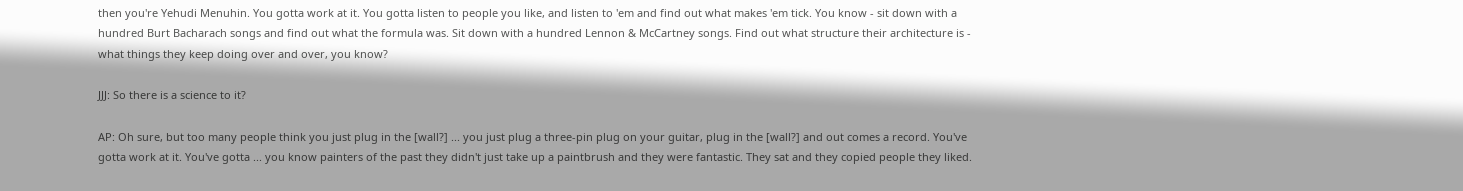then you're Yehudi Menuhin. You gotta work at it. You gotta listen to people you like, and listen to 'em and find out what makes 'em tick. You know - sit down with a hundred Burt Bacharach songs and find out what the formula was. Sit down with a hundred Lennon & McCartney songs. Find out what structure their architecture is - what things they keep doing over and over, you know?

JJJ: So there is a science to it?

AP: Oh sure, but too many people think you just plug in the [wall?] ... you just plug a three-pin plug on your guitar, plug in the [wall?] and out comes a record. You've gotta work at it. You've gotta ... you know painters of the past they didn't just take up a paintbrush and they were fantastic. They sat and they copied people they liked.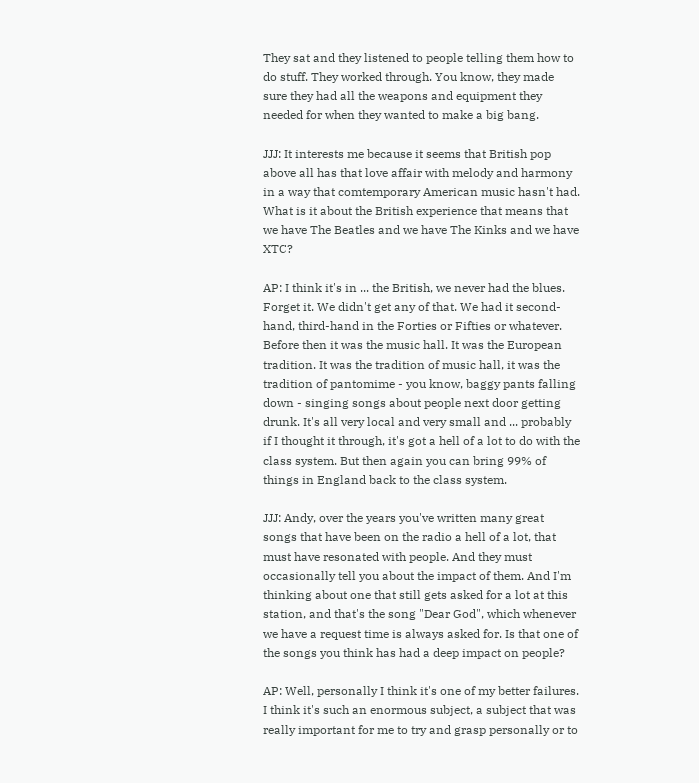They sat and they listened to people telling them how to do stuff. They worked through. You know, they made sure they had all the weapons and equipment they needed for when they wanted to make a big bang.

JJJ: It interests me because it seems that British pop above all has that love affair with melody and harmony in a way that comtemporary American music hasn't had. What is it about the British experience that means that we have The Beatles and we have The Kinks and we have XTC?

AP: I think it's in ... the British, we never had the blues. Forget it. We didn't get any of that. We had it second-hand, third-hand in the Forties or Fifties or whatever. Before then it was the music hall. It was the European tradition. It was the tradition of music hall, it was the tradition of pantomime - you know, baggy pants falling down - singing songs about people next door getting drunk. It's all very local and very small and ... probably if I thought it through, it's got a hell of a lot to do with the class system. But then again you can bring 99% of things in England back to the class system.

JJJ: Andy, over the years you've written many great songs that have been on the radio a hell of a lot, that must have resonated with people. And they must occasionally tell you about the impact of them. And I'm thinking about one that still gets asked for a lot at this station, and that's the song "Dear God", which whenever we have a request time is always asked for. Is that one of the songs you think has had a deep impact on people?

AP: Well, personally I think it's one of my better failures. I think it's such an enormous subject, a subject that was really important for me to try and grasp personally or to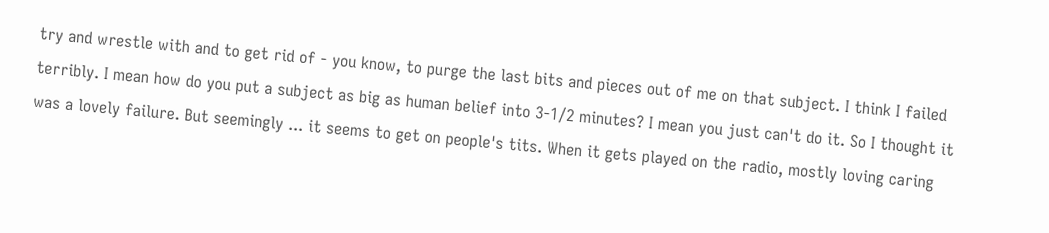try and wrestle with and to get rid of - you know, to purge the last bits and pieces out of me on that subject. I think I failed terribly. I mean how do you put a subject as big as human belief into 3-1/2 minutes? I mean you just can't do it. So I thought it was a lovely failure. But seemingly ... it seems to get on people's tits. When it gets played on the radio, mostly loving caring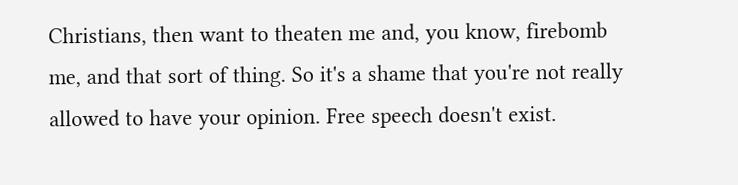Christians, then want to theaten me and, you know, firebomb me, and that sort of thing. So it's a shame that you're not really allowed to have your opinion. Free speech doesn't exist.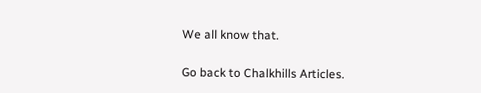We all know that.

Go back to Chalkhills Articles.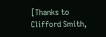[Thanks to Clifford Smith,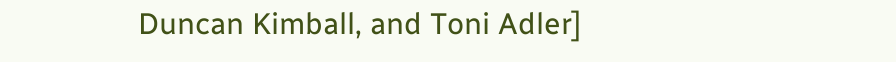Duncan Kimball, and Toni Adler]